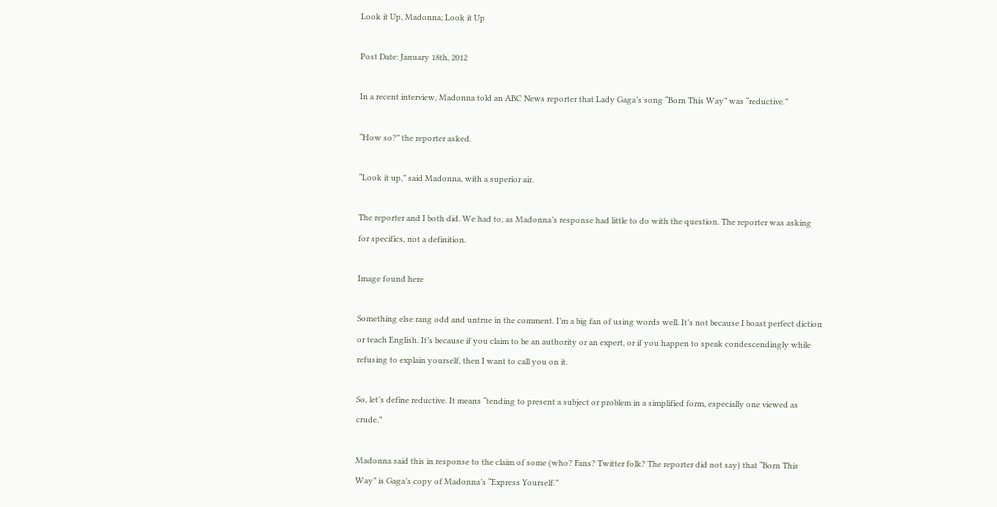Look it Up, Madonna; Look it Up

Post Date: January 18th, 2012

In a recent interview, Madonna told an ABC News reporter that Lady Gaga’s song “Born This Way” was “reductive.”

“How so?” the reporter asked.

“Look it up,” said Madonna, with a superior air.

The reporter and I both did. We had to, as Madonna’s response had little to do with the question. The reporter was asking for specifics, not a definition.

Image found here

Something else rang odd and untrue in the comment. I’m a big fan of using words well. It’s not because I boast perfect diction or teach English. It’s because if you claim to be an authority or an expert, or if you happen to speak condescendingly while refusing to explain yourself, then I want to call you on it.

So, let’s define reductive. It means “tending to present a subject or problem in a simplified form, especially one viewed as crude.”

Madonna said this in response to the claim of some (who? Fans? Twitter folk? The reporter did not say) that “Born This Way” is Gaga’s copy of Madonna’s “Express Yourself.”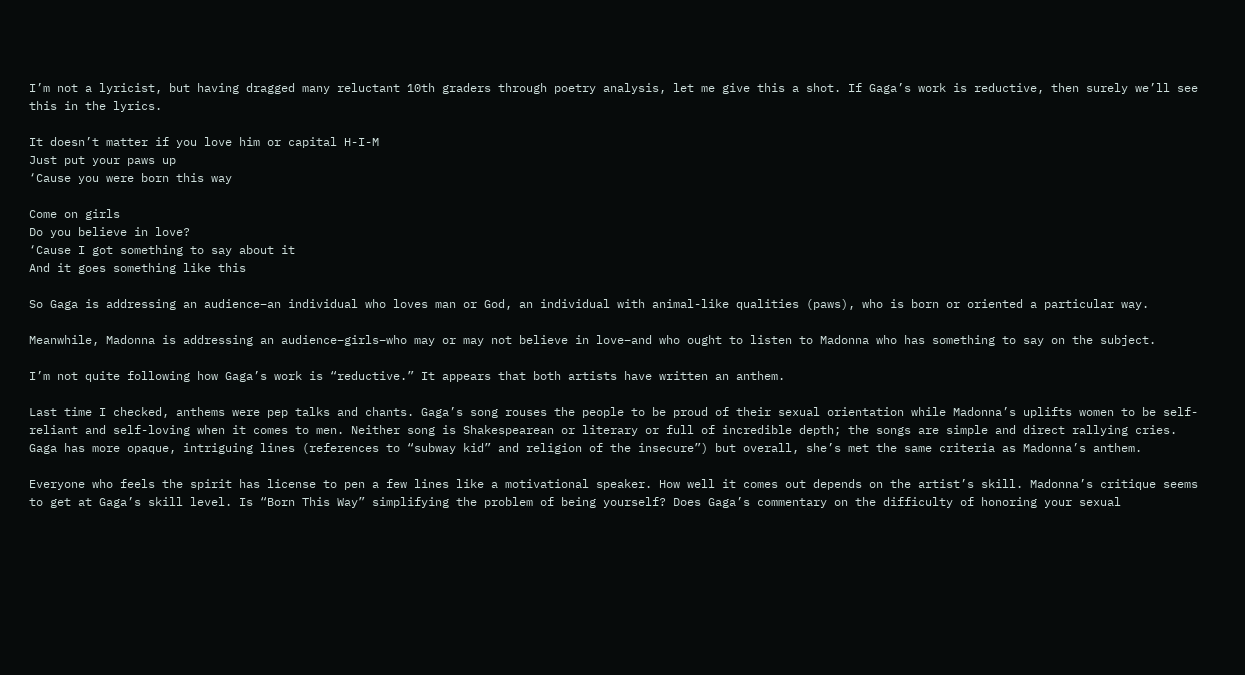I’m not a lyricist, but having dragged many reluctant 10th graders through poetry analysis, let me give this a shot. If Gaga’s work is reductive, then surely we’ll see this in the lyrics.

It doesn’t matter if you love him or capital H-I-M
Just put your paws up
‘Cause you were born this way

Come on girls
Do you believe in love?
‘Cause I got something to say about it
And it goes something like this

So Gaga is addressing an audience–an individual who loves man or God, an individual with animal-like qualities (paws), who is born or oriented a particular way.

Meanwhile, Madonna is addressing an audience–girls–who may or may not believe in love–and who ought to listen to Madonna who has something to say on the subject.

I’m not quite following how Gaga’s work is “reductive.” It appears that both artists have written an anthem.

Last time I checked, anthems were pep talks and chants. Gaga’s song rouses the people to be proud of their sexual orientation while Madonna’s uplifts women to be self-reliant and self-loving when it comes to men. Neither song is Shakespearean or literary or full of incredible depth; the songs are simple and direct rallying cries. Gaga has more opaque, intriguing lines (references to “subway kid” and religion of the insecure”) but overall, she’s met the same criteria as Madonna’s anthem.

Everyone who feels the spirit has license to pen a few lines like a motivational speaker. How well it comes out depends on the artist’s skill. Madonna’s critique seems to get at Gaga’s skill level. Is “Born This Way” simplifying the problem of being yourself? Does Gaga’s commentary on the difficulty of honoring your sexual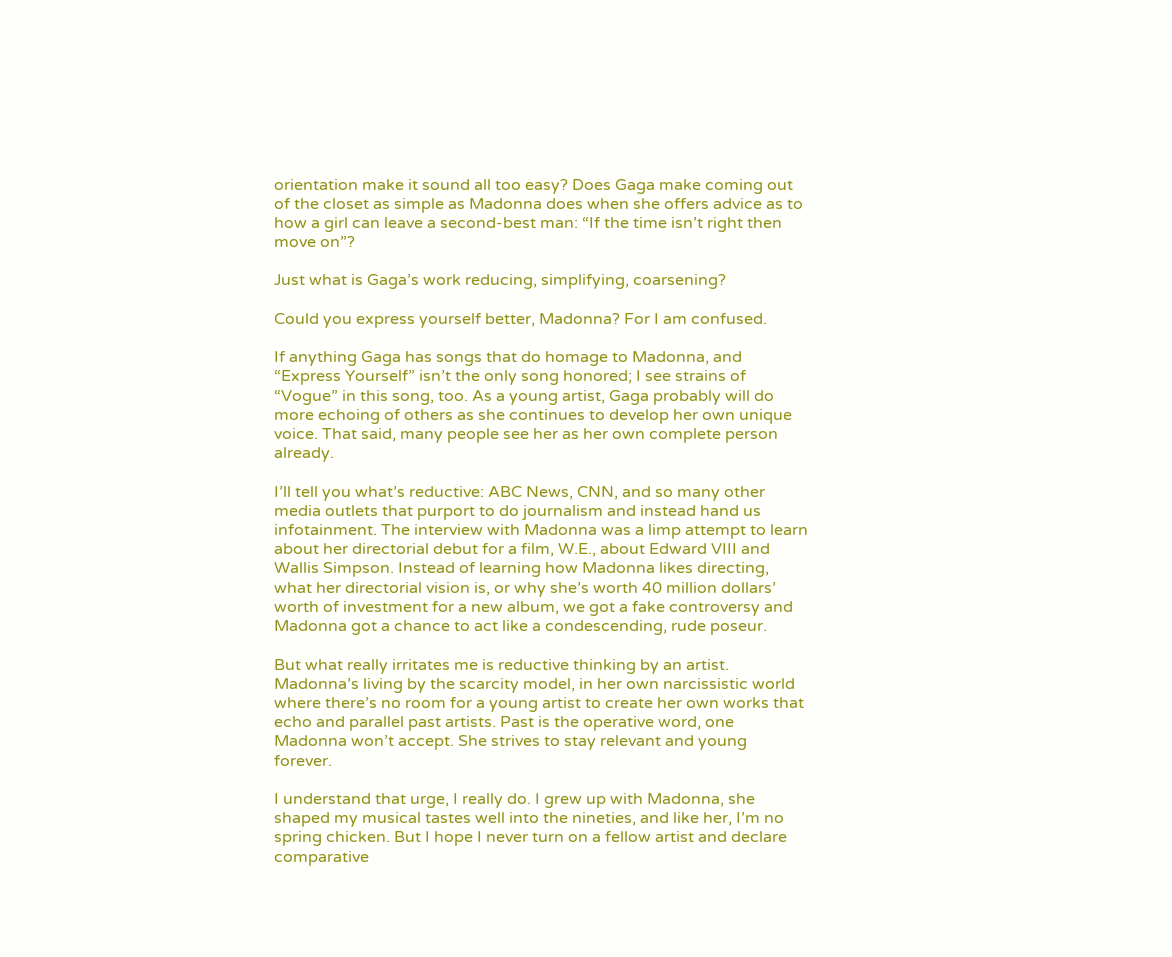orientation make it sound all too easy? Does Gaga make coming out of the closet as simple as Madonna does when she offers advice as to how a girl can leave a second-best man: “If the time isn’t right then move on”?

Just what is Gaga’s work reducing, simplifying, coarsening?

Could you express yourself better, Madonna? For I am confused.

If anything Gaga has songs that do homage to Madonna, and “Express Yourself” isn’t the only song honored; I see strains of “Vogue” in this song, too. As a young artist, Gaga probably will do more echoing of others as she continues to develop her own unique voice. That said, many people see her as her own complete person already.

I’ll tell you what’s reductive: ABC News, CNN, and so many other media outlets that purport to do journalism and instead hand us infotainment. The interview with Madonna was a limp attempt to learn about her directorial debut for a film, W.E., about Edward VIII and Wallis Simpson. Instead of learning how Madonna likes directing, what her directorial vision is, or why she’s worth 40 million dollars’ worth of investment for a new album, we got a fake controversy and Madonna got a chance to act like a condescending, rude poseur.

But what really irritates me is reductive thinking by an artist. Madonna’s living by the scarcity model, in her own narcissistic world where there’s no room for a young artist to create her own works that echo and parallel past artists. Past is the operative word, one Madonna won’t accept. She strives to stay relevant and young forever.

I understand that urge, I really do. I grew up with Madonna, she shaped my musical tastes well into the nineties, and like her, I’m no spring chicken. But I hope I never turn on a fellow artist and declare comparative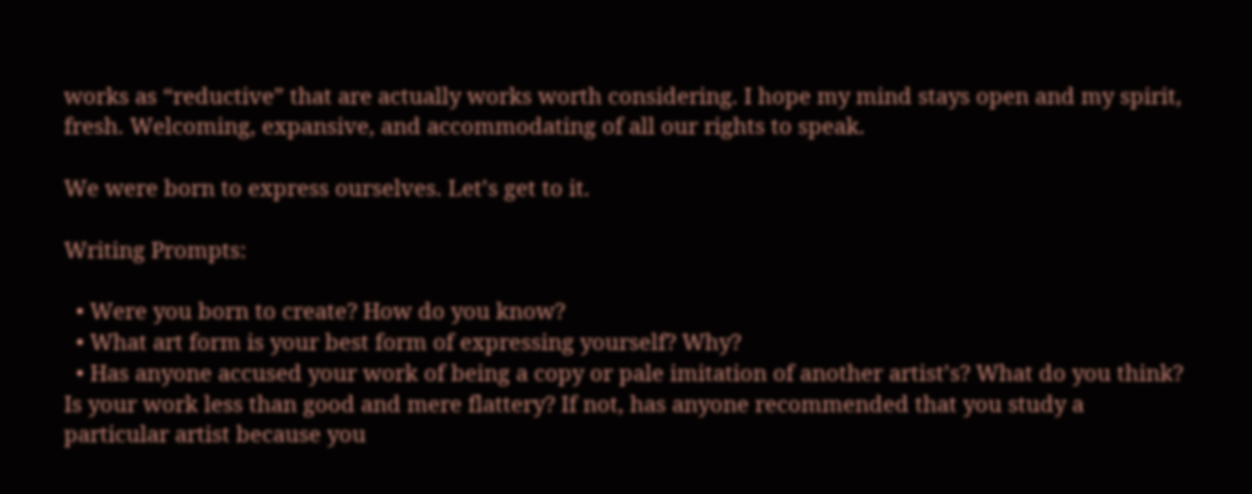works as “reductive” that are actually works worth considering. I hope my mind stays open and my spirit, fresh. Welcoming, expansive, and accommodating of all our rights to speak.

We were born to express ourselves. Let’s get to it.

Writing Prompts:

  • Were you born to create? How do you know?
  • What art form is your best form of expressing yourself? Why?
  • Has anyone accused your work of being a copy or pale imitation of another artist’s? What do you think? Is your work less than good and mere flattery? If not, has anyone recommended that you study a particular artist because you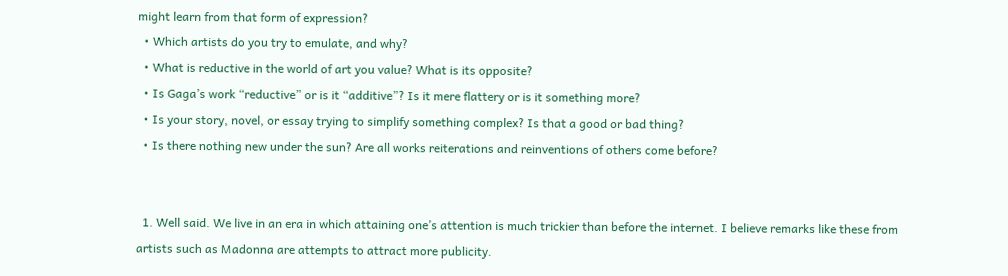might learn from that form of expression?
  • Which artists do you try to emulate, and why?
  • What is reductive in the world of art you value? What is its opposite?
  • Is Gaga’s work “reductive” or is it “additive”? Is it mere flattery or is it something more?
  • Is your story, novel, or essay trying to simplify something complex? Is that a good or bad thing?
  • Is there nothing new under the sun? Are all works reiterations and reinventions of others come before?


  1. Well said. We live in an era in which attaining one’s attention is much trickier than before the internet. I believe remarks like these from artists such as Madonna are attempts to attract more publicity.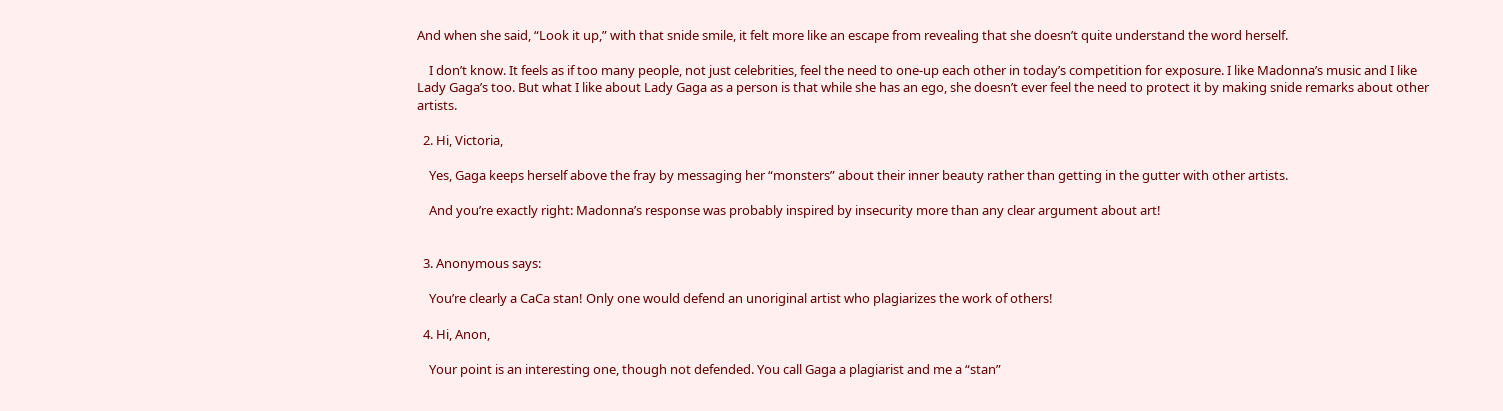And when she said, “Look it up,” with that snide smile, it felt more like an escape from revealing that she doesn’t quite understand the word herself.

    I don’t know. It feels as if too many people, not just celebrities, feel the need to one-up each other in today’s competition for exposure. I like Madonna’s music and I like Lady Gaga’s too. But what I like about Lady Gaga as a person is that while she has an ego, she doesn’t ever feel the need to protect it by making snide remarks about other artists.

  2. Hi, Victoria,

    Yes, Gaga keeps herself above the fray by messaging her “monsters” about their inner beauty rather than getting in the gutter with other artists.

    And you’re exactly right: Madonna’s response was probably inspired by insecurity more than any clear argument about art!


  3. Anonymous says:

    You’re clearly a CaCa stan! Only one would defend an unoriginal artist who plagiarizes the work of others!

  4. Hi, Anon,

    Your point is an interesting one, though not defended. You call Gaga a plagiarist and me a “stan”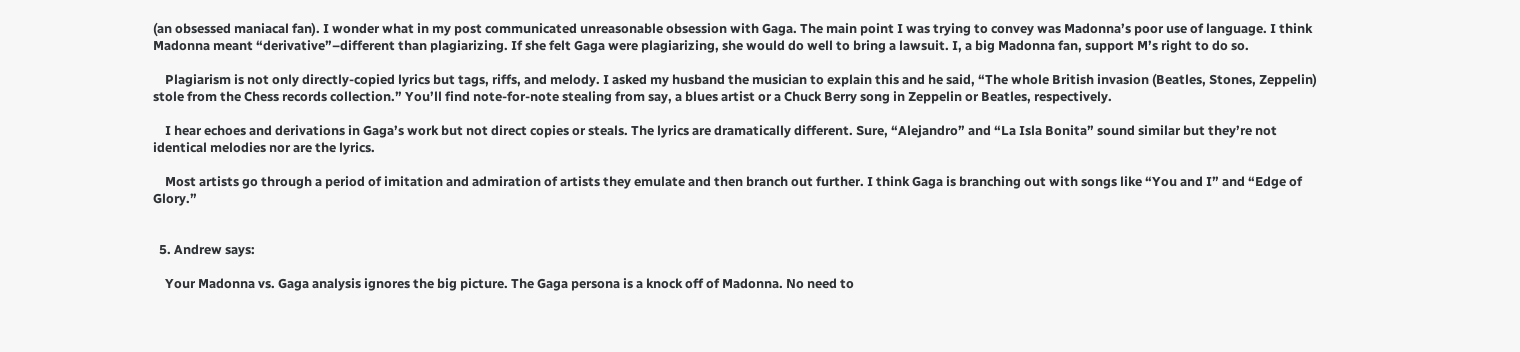(an obsessed maniacal fan). I wonder what in my post communicated unreasonable obsession with Gaga. The main point I was trying to convey was Madonna’s poor use of language. I think Madonna meant “derivative”–different than plagiarizing. If she felt Gaga were plagiarizing, she would do well to bring a lawsuit. I, a big Madonna fan, support M’s right to do so.

    Plagiarism is not only directly-copied lyrics but tags, riffs, and melody. I asked my husband the musician to explain this and he said, “The whole British invasion (Beatles, Stones, Zeppelin) stole from the Chess records collection.” You’ll find note-for-note stealing from say, a blues artist or a Chuck Berry song in Zeppelin or Beatles, respectively.

    I hear echoes and derivations in Gaga’s work but not direct copies or steals. The lyrics are dramatically different. Sure, “Alejandro” and “La Isla Bonita” sound similar but they’re not identical melodies nor are the lyrics.

    Most artists go through a period of imitation and admiration of artists they emulate and then branch out further. I think Gaga is branching out with songs like “You and I” and “Edge of Glory.”


  5. Andrew says:

    Your Madonna vs. Gaga analysis ignores the big picture. The Gaga persona is a knock off of Madonna. No need to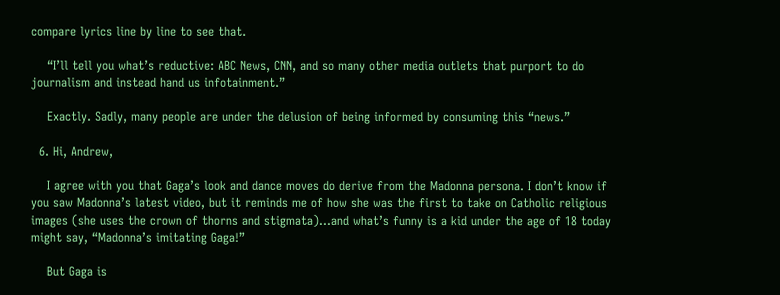compare lyrics line by line to see that.

    “I’ll tell you what’s reductive: ABC News, CNN, and so many other media outlets that purport to do journalism and instead hand us infotainment.”

    Exactly. Sadly, many people are under the delusion of being informed by consuming this “news.”

  6. Hi, Andrew,

    I agree with you that Gaga’s look and dance moves do derive from the Madonna persona. I don’t know if you saw Madonna’s latest video, but it reminds me of how she was the first to take on Catholic religious images (she uses the crown of thorns and stigmata)…and what’s funny is a kid under the age of 18 today might say, “Madonna’s imitating Gaga!”

    But Gaga is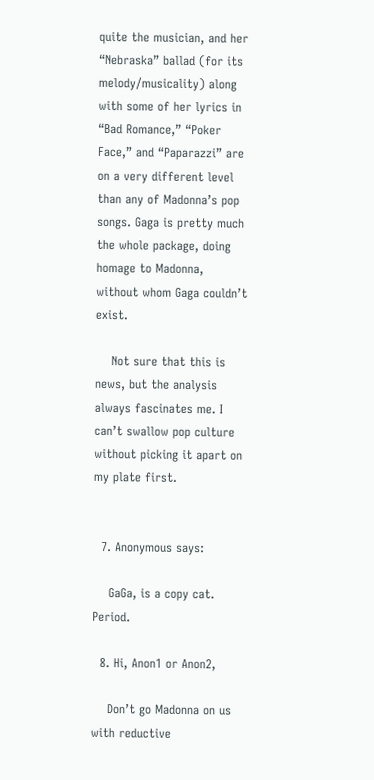quite the musician, and her “Nebraska” ballad (for its melody/musicality) along with some of her lyrics in “Bad Romance,” “Poker Face,” and “Paparazzi” are on a very different level than any of Madonna’s pop songs. Gaga is pretty much the whole package, doing homage to Madonna, without whom Gaga couldn’t exist.

    Not sure that this is news, but the analysis always fascinates me. I can’t swallow pop culture without picking it apart on my plate first.


  7. Anonymous says:

    GaGa, is a copy cat. Period.

  8. Hi, Anon1 or Anon2,

    Don’t go Madonna on us with reductive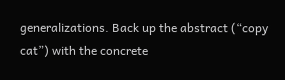generalizations. Back up the abstract (“copy cat”) with the concrete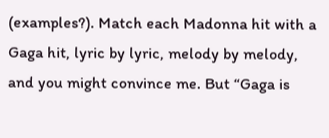(examples?). Match each Madonna hit with a Gaga hit, lyric by lyric, melody by melody, and you might convince me. But “Gaga is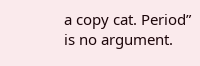a copy cat. Period” is no argument.